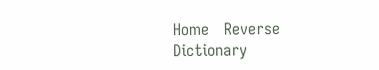Home   Reverse Dictionary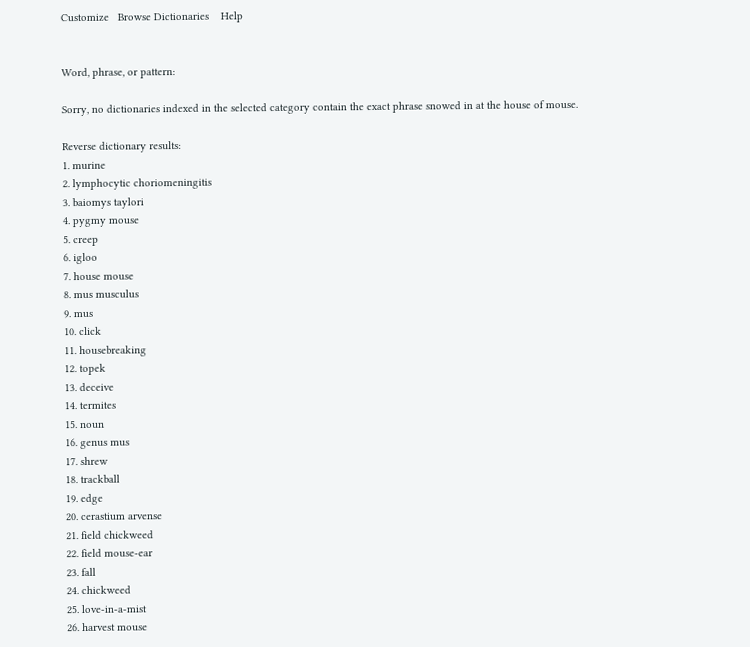Customize   Browse Dictionaries    Help


Word, phrase, or pattern:

Sorry, no dictionaries indexed in the selected category contain the exact phrase snowed in at the house of mouse.

Reverse dictionary results:
1. murine
2. lymphocytic choriomeningitis
3. baiomys taylori
4. pygmy mouse
5. creep
6. igloo
7. house mouse
8. mus musculus
9. mus
10. click
11. housebreaking
12. topek
13. deceive
14. termites
15. noun
16. genus mus
17. shrew
18. trackball
19. edge
20. cerastium arvense
21. field chickweed
22. field mouse-ear
23. fall
24. chickweed
25. love-in-a-mist
26. harvest mouse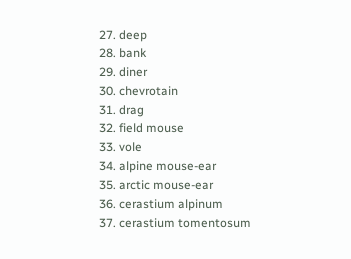27. deep
28. bank
29. diner
30. chevrotain
31. drag
32. field mouse
33. vole
34. alpine mouse-ear
35. arctic mouse-ear
36. cerastium alpinum
37. cerastium tomentosum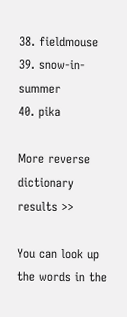38. fieldmouse
39. snow-in-summer
40. pika

More reverse dictionary results >>

You can look up the words in the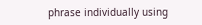phrase individually using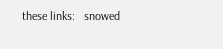these links:   snowed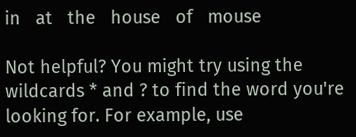in   at   the   house   of   mouse

Not helpful? You might try using the wildcards * and ? to find the word you're looking for. For example, use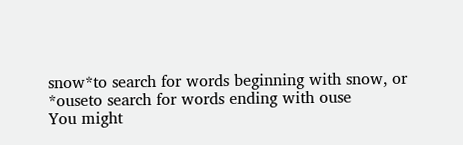snow*to search for words beginning with snow, or
*ouseto search for words ending with ouse
You might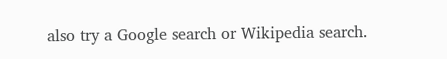also try a Google search or Wikipedia search.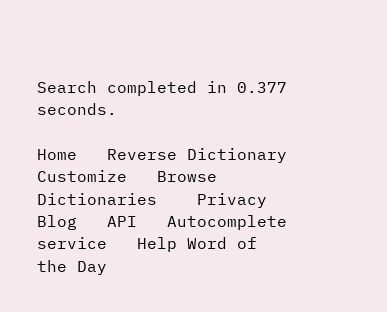Search completed in 0.377 seconds.

Home   Reverse Dictionary   Customize   Browse Dictionaries    Privacy   Blog   API   Autocomplete service   Help Word of the Day